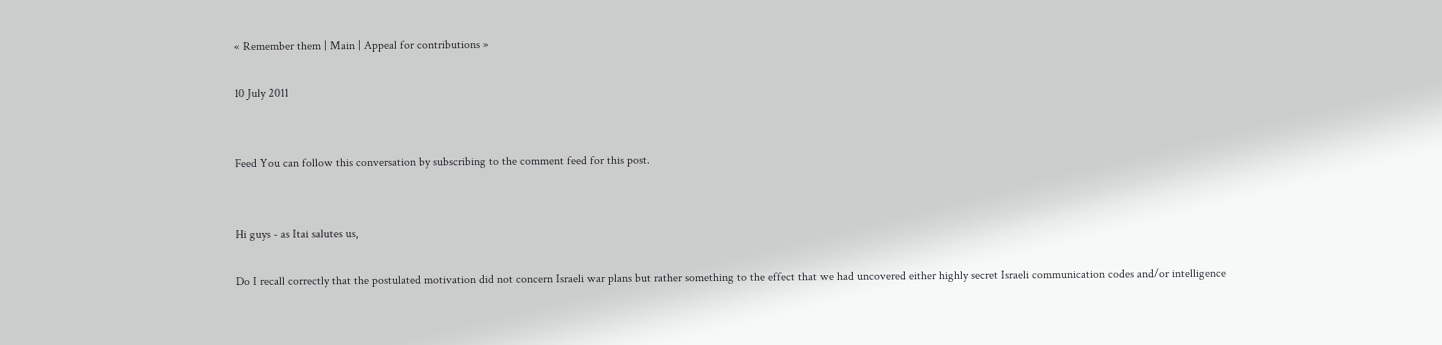« Remember them | Main | Appeal for contributions »

10 July 2011


Feed You can follow this conversation by subscribing to the comment feed for this post.


Hi guys - as Itai salutes us,

Do I recall correctly that the postulated motivation did not concern Israeli war plans but rather something to the effect that we had uncovered either highly secret Israeli communication codes and/or intelligence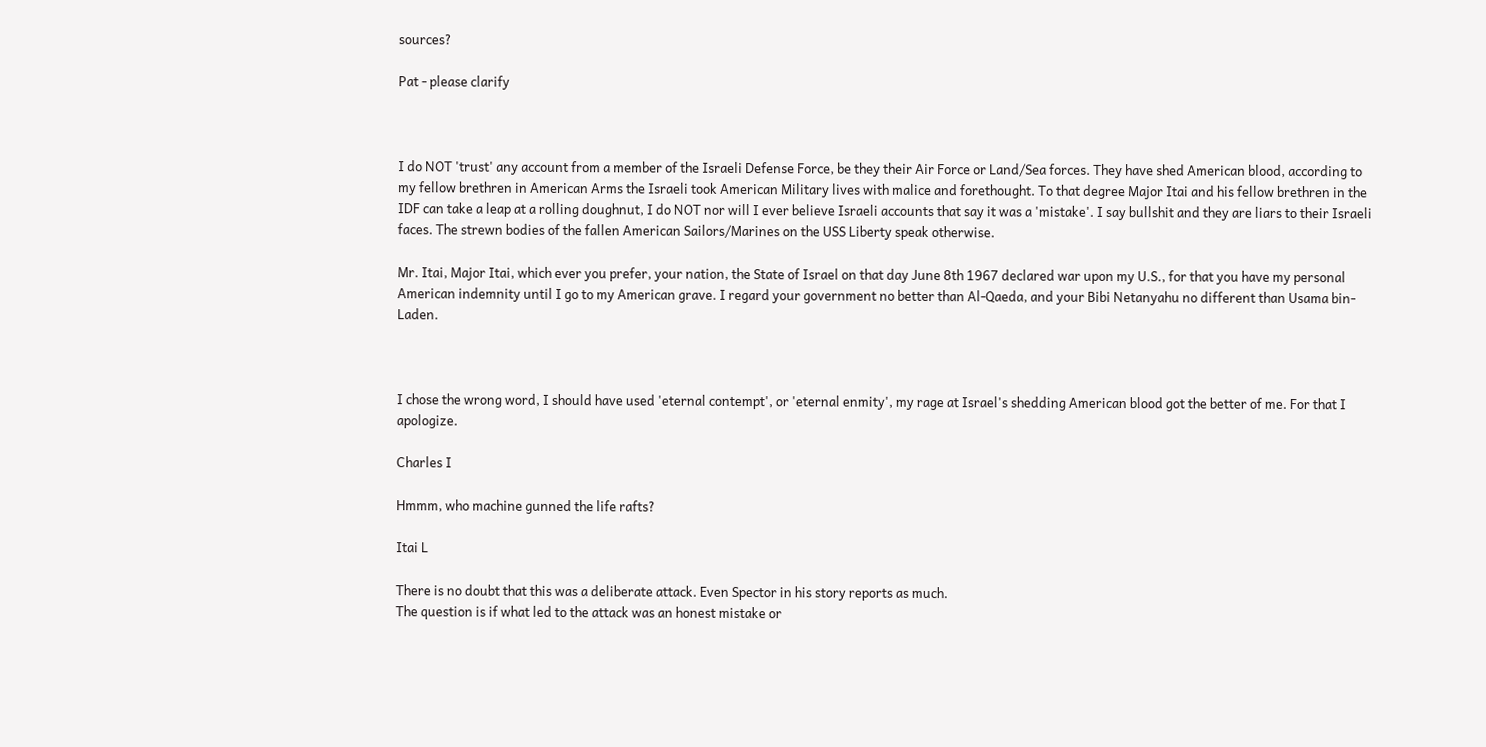sources?

Pat - please clarify



I do NOT 'trust' any account from a member of the Israeli Defense Force, be they their Air Force or Land/Sea forces. They have shed American blood, according to my fellow brethren in American Arms the Israeli took American Military lives with malice and forethought. To that degree Major Itai and his fellow brethren in the IDF can take a leap at a rolling doughnut, I do NOT nor will I ever believe Israeli accounts that say it was a 'mistake'. I say bullshit and they are liars to their Israeli faces. The strewn bodies of the fallen American Sailors/Marines on the USS Liberty speak otherwise.

Mr. Itai, Major Itai, which ever you prefer, your nation, the State of Israel on that day June 8th 1967 declared war upon my U.S., for that you have my personal American indemnity until I go to my American grave. I regard your government no better than Al-Qaeda, and your Bibi Netanyahu no different than Usama bin-Laden.



I chose the wrong word, I should have used 'eternal contempt', or 'eternal enmity', my rage at Israel's shedding American blood got the better of me. For that I apologize.

Charles I

Hmmm, who machine gunned the life rafts?

Itai L

There is no doubt that this was a deliberate attack. Even Spector in his story reports as much.
The question is if what led to the attack was an honest mistake or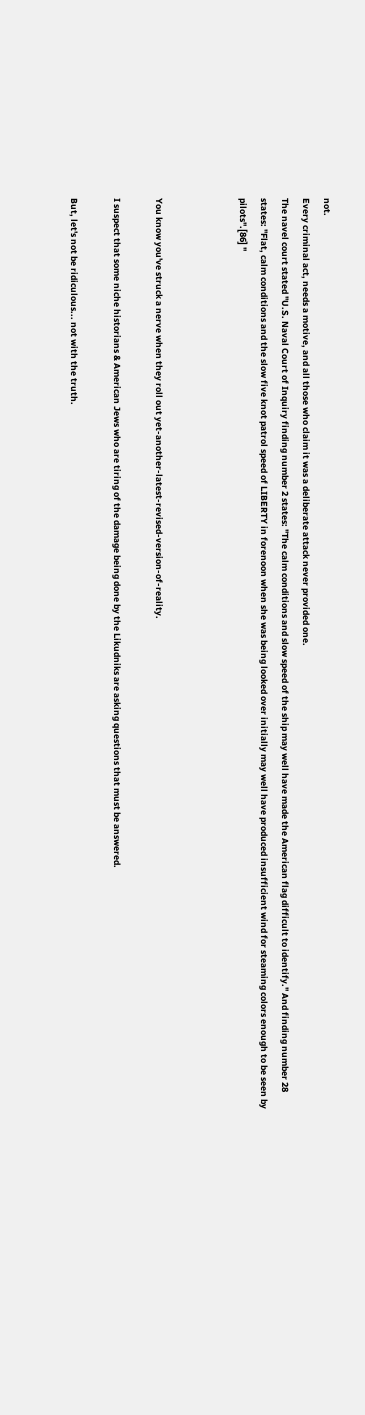not.
Every criminal act, needs a motive, and all those who claim it was a deliberate attack never provided one.
The navel court stated "U.S. Naval Court of Inquiry finding number 2 states: "The calm conditions and slow speed of the ship may well have made the American flag difficult to identify." And finding number 28 states: "Flat, calm conditions and the slow five knot patrol speed of LIBERTY in forenoon when she was being looked over initially may well have produced insufficient wind for steaming colors enough to be seen by pilots".[86] "



You know you've struck a nerve when they roll out yet-another-latest-revised-version-of-reality.

I suspect that some niche historians & American Jews who are tiring of the damage being done by the Likudniks are asking questions that must be answered.

But, let's not be ridiculous... not with the truth.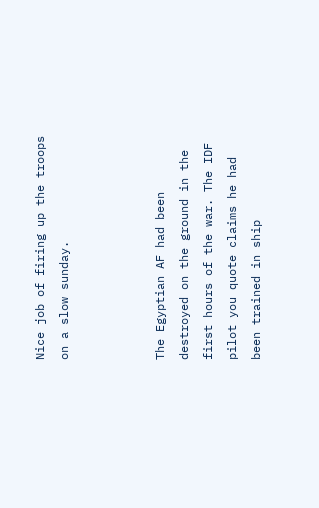Nice job of firing up the troops on a slow sunday.



The Egyptian AF had been destroyed on the ground in the first hours of the war. The IDF pilot you quote claims he had been trained in ship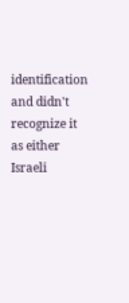identification and didn't recognize it as either Israeli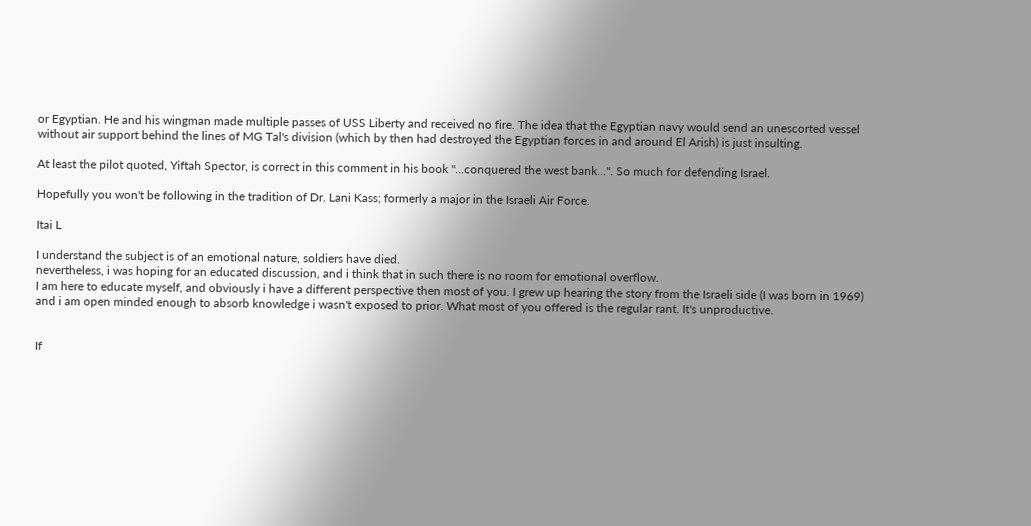or Egyptian. He and his wingman made multiple passes of USS Liberty and received no fire. The idea that the Egyptian navy would send an unescorted vessel without air support behind the lines of MG Tal's division (which by then had destroyed the Egyptian forces in and around El Arish) is just insulting.

At least the pilot quoted, Yiftah Spector, is correct in this comment in his book "...conquered the west bank...". So much for defending Israel.

Hopefully you won't be following in the tradition of Dr. Lani Kass; formerly a major in the Israeli Air Force.

Itai L

I understand the subject is of an emotional nature, soldiers have died.
nevertheless, i was hoping for an educated discussion, and i think that in such there is no room for emotional overflow.
I am here to educate myself, and obviously i have a different perspective then most of you. I grew up hearing the story from the Israeli side (I was born in 1969) and i am open minded enough to absorb knowledge i wasn't exposed to prior. What most of you offered is the regular rant. It's unproductive.


If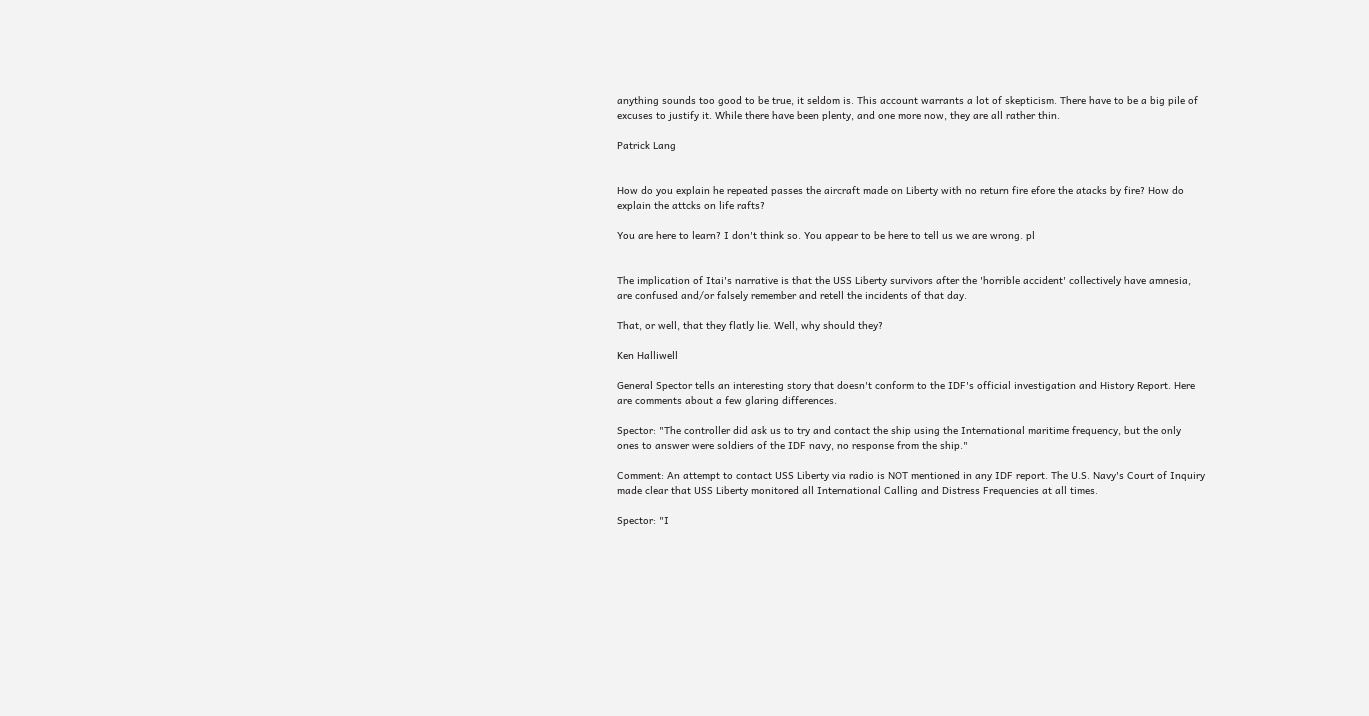anything sounds too good to be true, it seldom is. This account warrants a lot of skepticism. There have to be a big pile of excuses to justify it. While there have been plenty, and one more now, they are all rather thin.

Patrick Lang


How do you explain he repeated passes the aircraft made on Liberty with no return fire efore the atacks by fire? How do explain the attcks on life rafts?

You are here to learn? I don't think so. You appear to be here to tell us we are wrong. pl


The implication of Itai's narrative is that the USS Liberty survivors after the 'horrible accident' collectively have amnesia, are confused and/or falsely remember and retell the incidents of that day.

That, or well, that they flatly lie. Well, why should they?

Ken Halliwell

General Spector tells an interesting story that doesn't conform to the IDF's official investigation and History Report. Here are comments about a few glaring differences.

Spector: "The controller did ask us to try and contact the ship using the International maritime frequency, but the only ones to answer were soldiers of the IDF navy, no response from the ship."

Comment: An attempt to contact USS Liberty via radio is NOT mentioned in any IDF report. The U.S. Navy's Court of Inquiry made clear that USS Liberty monitored all International Calling and Distress Frequencies at all times.

Spector: "I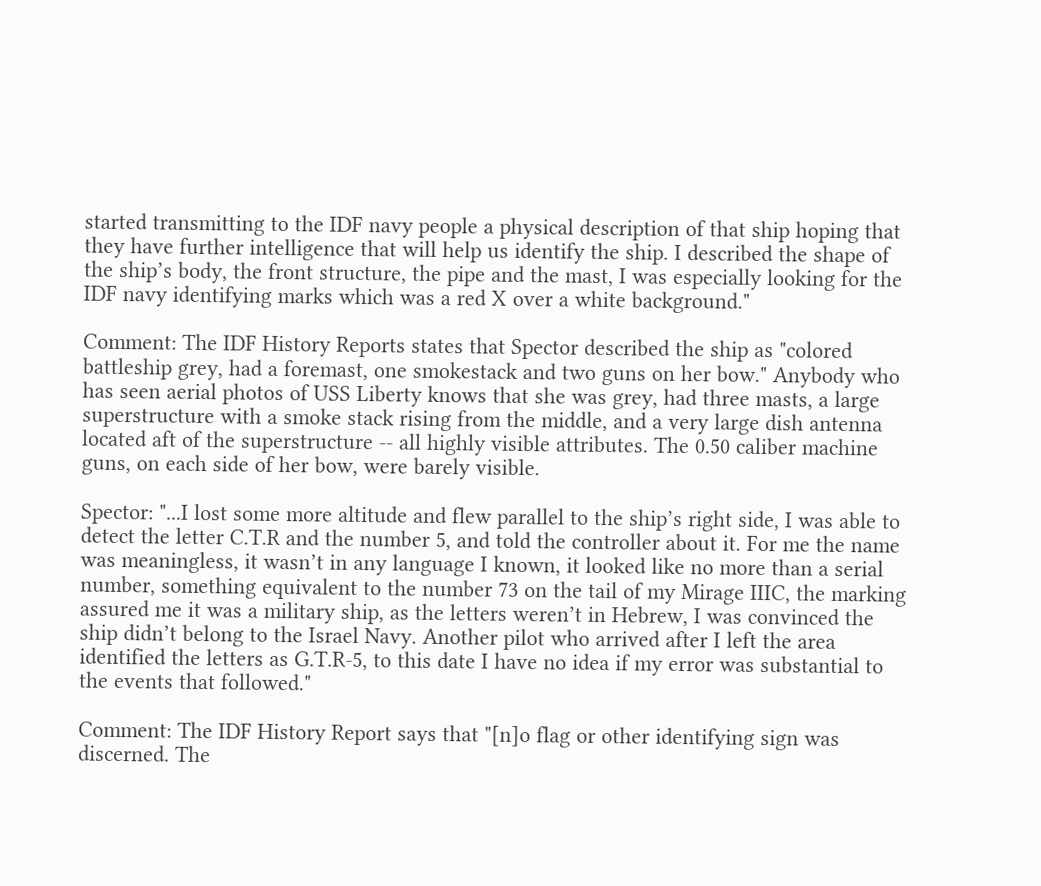started transmitting to the IDF navy people a physical description of that ship hoping that they have further intelligence that will help us identify the ship. I described the shape of the ship’s body, the front structure, the pipe and the mast, I was especially looking for the IDF navy identifying marks which was a red X over a white background."

Comment: The IDF History Reports states that Spector described the ship as "colored battleship grey, had a foremast, one smokestack and two guns on her bow." Anybody who has seen aerial photos of USS Liberty knows that she was grey, had three masts, a large superstructure with a smoke stack rising from the middle, and a very large dish antenna located aft of the superstructure -- all highly visible attributes. The 0.50 caliber machine guns, on each side of her bow, were barely visible.

Spector: "...I lost some more altitude and flew parallel to the ship’s right side, I was able to detect the letter C.T.R and the number 5, and told the controller about it. For me the name was meaningless, it wasn’t in any language I known, it looked like no more than a serial number, something equivalent to the number 73 on the tail of my Mirage IIIC, the marking assured me it was a military ship, as the letters weren’t in Hebrew, I was convinced the ship didn’t belong to the Israel Navy. Another pilot who arrived after I left the area identified the letters as G.T.R-5, to this date I have no idea if my error was substantial to the events that followed."

Comment: The IDF History Report says that "[n]o flag or other identifying sign was discerned. The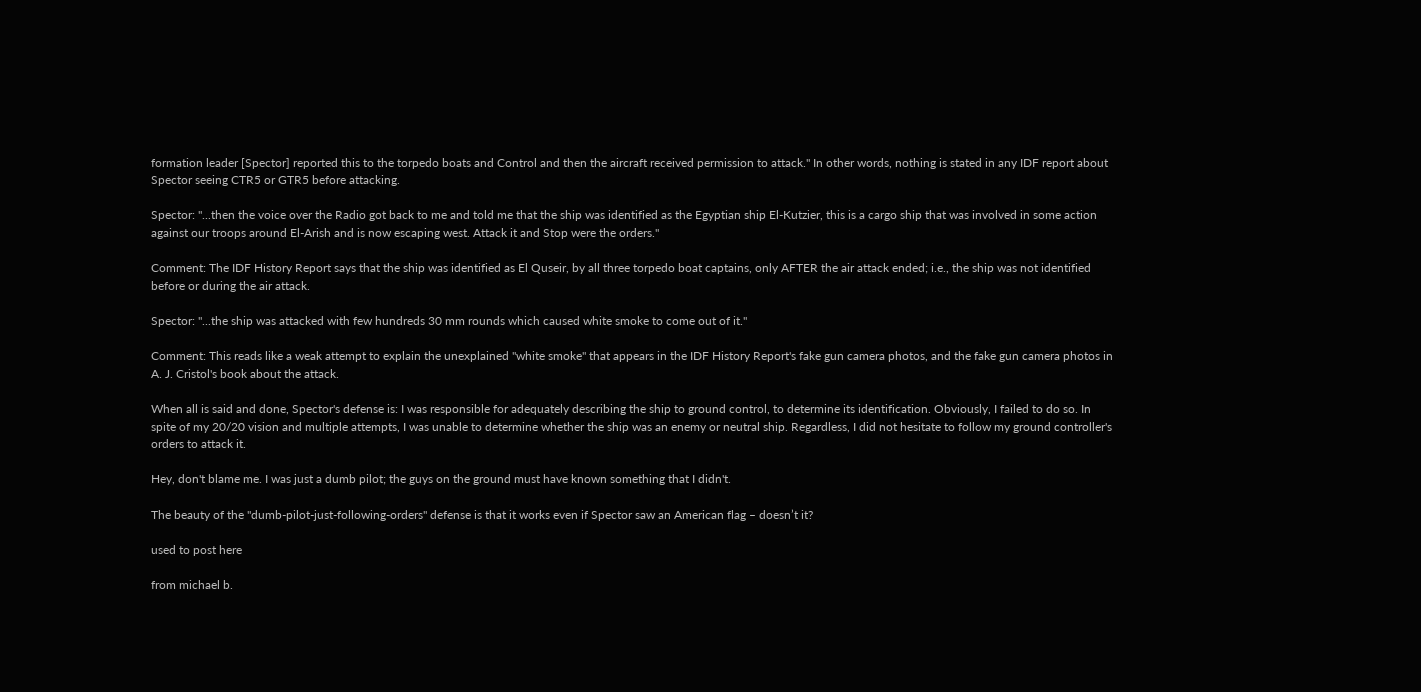formation leader [Spector] reported this to the torpedo boats and Control and then the aircraft received permission to attack." In other words, nothing is stated in any IDF report about Spector seeing CTR5 or GTR5 before attacking.

Spector: "...then the voice over the Radio got back to me and told me that the ship was identified as the Egyptian ship El-Kutzier, this is a cargo ship that was involved in some action against our troops around El-Arish and is now escaping west. Attack it and Stop were the orders."

Comment: The IDF History Report says that the ship was identified as El Quseir, by all three torpedo boat captains, only AFTER the air attack ended; i.e., the ship was not identified before or during the air attack.

Spector: "...the ship was attacked with few hundreds 30 mm rounds which caused white smoke to come out of it."

Comment: This reads like a weak attempt to explain the unexplained "white smoke" that appears in the IDF History Report's fake gun camera photos, and the fake gun camera photos in A. J. Cristol's book about the attack.

When all is said and done, Spector's defense is: I was responsible for adequately describing the ship to ground control, to determine its identification. Obviously, I failed to do so. In spite of my 20/20 vision and multiple attempts, I was unable to determine whether the ship was an enemy or neutral ship. Regardless, I did not hesitate to follow my ground controller's orders to attack it.

Hey, don't blame me. I was just a dumb pilot; the guys on the ground must have known something that I didn't.

The beauty of the "dumb-pilot-just-following-orders" defense is that it works even if Spector saw an American flag – doesn’t it?

used to post here

from michael b.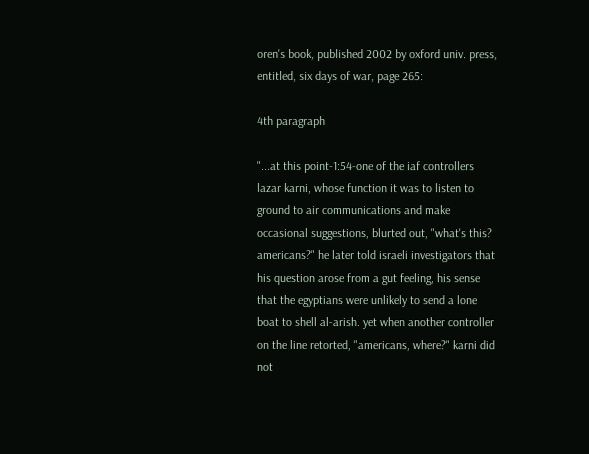oren's book, published 2002 by oxford univ. press, entitled, six days of war, page 265:

4th paragraph

"...at this point-1:54-one of the iaf controllers lazar karni, whose function it was to listen to ground to air communications and make occasional suggestions, blurted out, "what's this? americans?" he later told israeli investigators that his question arose from a gut feeling, his sense that the egyptians were unlikely to send a lone boat to shell al-arish. yet when another controller on the line retorted, "americans, where?" karni did not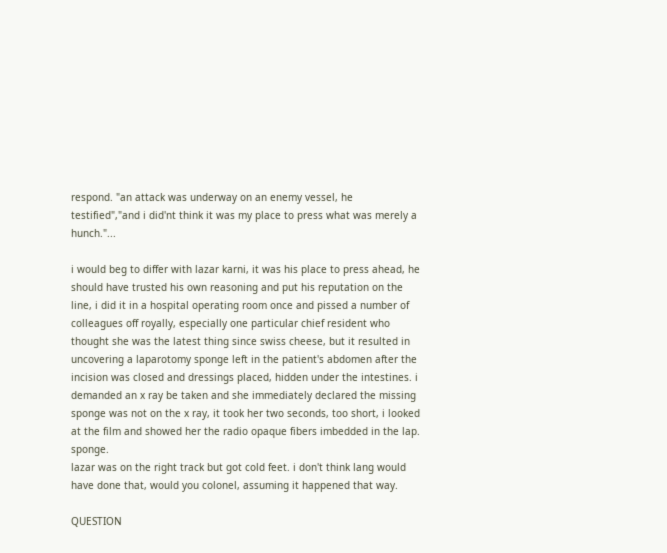respond. "an attack was underway on an enemy vessel, he testified","and i did'nt think it was my place to press what was merely a hunch."...

i would beg to differ with lazar karni, it was his place to press ahead, he should have trusted his own reasoning and put his reputation on the line, i did it in a hospital operating room once and pissed a number of colleagues off royally, especially one particular chief resident who thought she was the latest thing since swiss cheese, but it resulted in uncovering a laparotomy sponge left in the patient's abdomen after the incision was closed and dressings placed, hidden under the intestines. i demanded an x ray be taken and she immediately declared the missing sponge was not on the x ray, it took her two seconds, too short, i looked at the film and showed her the radio opaque fibers imbedded in the lap. sponge.
lazar was on the right track but got cold feet. i don't think lang would have done that, would you colonel, assuming it happened that way.

QUESTION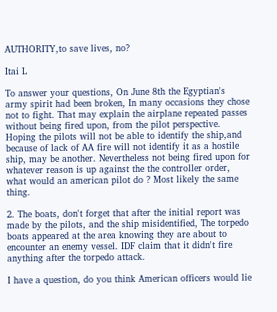AUTHORITY,to save lives, no?

Itai L

To answer your questions, On June 8th the Egyptian's army spirit had been broken, In many occasions they chose not to fight. That may explain the airplane repeated passes without being fired upon, from the pilot perspective.
Hoping the pilots will not be able to identify the ship,and because of lack of AA fire will not identify it as a hostile ship, may be another. Nevertheless not being fired upon for whatever reason is up against the the controller order, what would an american pilot do ? Most likely the same thing.

2. The boats, don't forget that after the initial report was made by the pilots, and the ship misidentified, The torpedo boats appeared at the area knowing they are about to encounter an enemy vessel. IDF claim that it didn't fire anything after the torpedo attack.

I have a question, do you think American officers would lie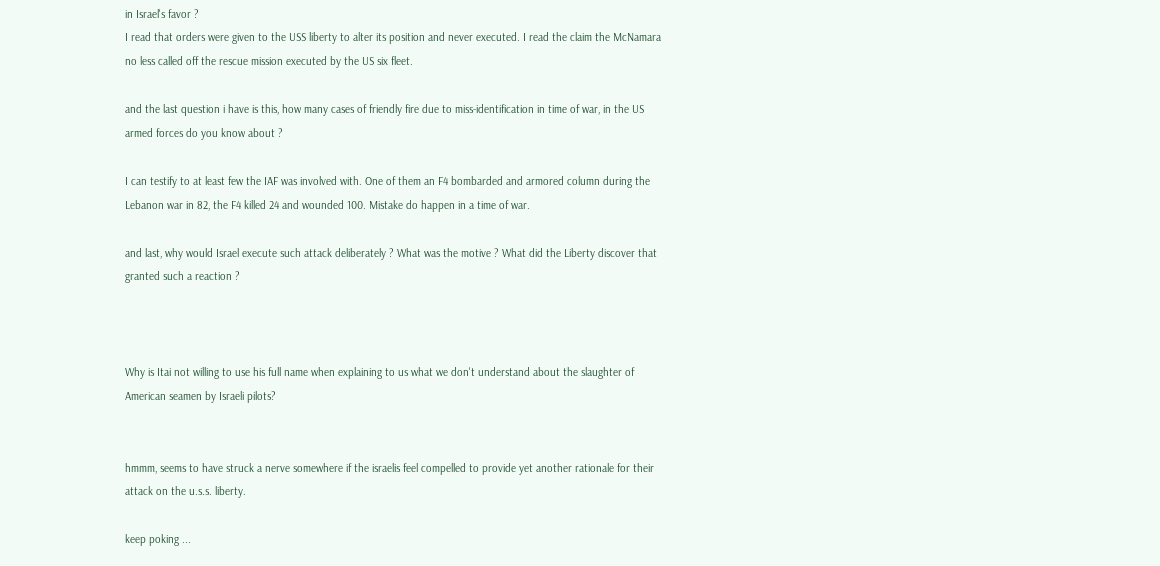in Israel's favor ?
I read that orders were given to the USS liberty to alter its position and never executed. I read the claim the McNamara no less called off the rescue mission executed by the US six fleet.

and the last question i have is this, how many cases of friendly fire due to miss-identification in time of war, in the US armed forces do you know about ?

I can testify to at least few the IAF was involved with. One of them an F4 bombarded and armored column during the Lebanon war in 82, the F4 killed 24 and wounded 100. Mistake do happen in a time of war.

and last, why would Israel execute such attack deliberately ? What was the motive ? What did the Liberty discover that granted such a reaction ?



Why is Itai not willing to use his full name when explaining to us what we don't understand about the slaughter of American seamen by Israeli pilots?


hmmm, seems to have struck a nerve somewhere if the israelis feel compelled to provide yet another rationale for their attack on the u.s.s. liberty.

keep poking ...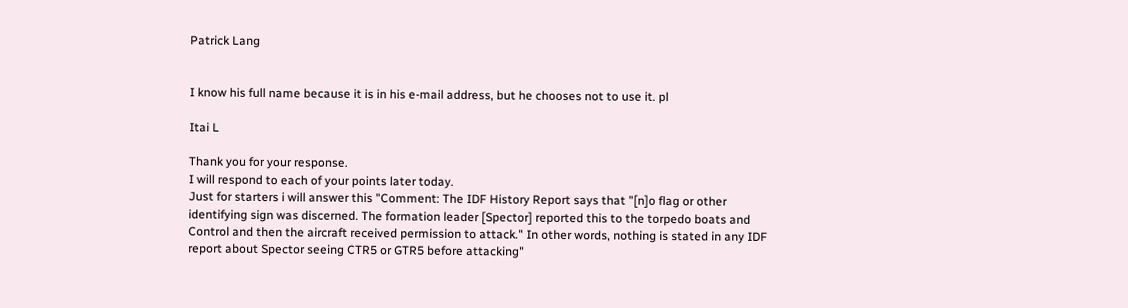Patrick Lang


I know his full name because it is in his e-mail address, but he chooses not to use it. pl

Itai L

Thank you for your response.
I will respond to each of your points later today.
Just for starters i will answer this "Comment: The IDF History Report says that "[n]o flag or other identifying sign was discerned. The formation leader [Spector] reported this to the torpedo boats and Control and then the aircraft received permission to attack." In other words, nothing is stated in any IDF report about Spector seeing CTR5 or GTR5 before attacking"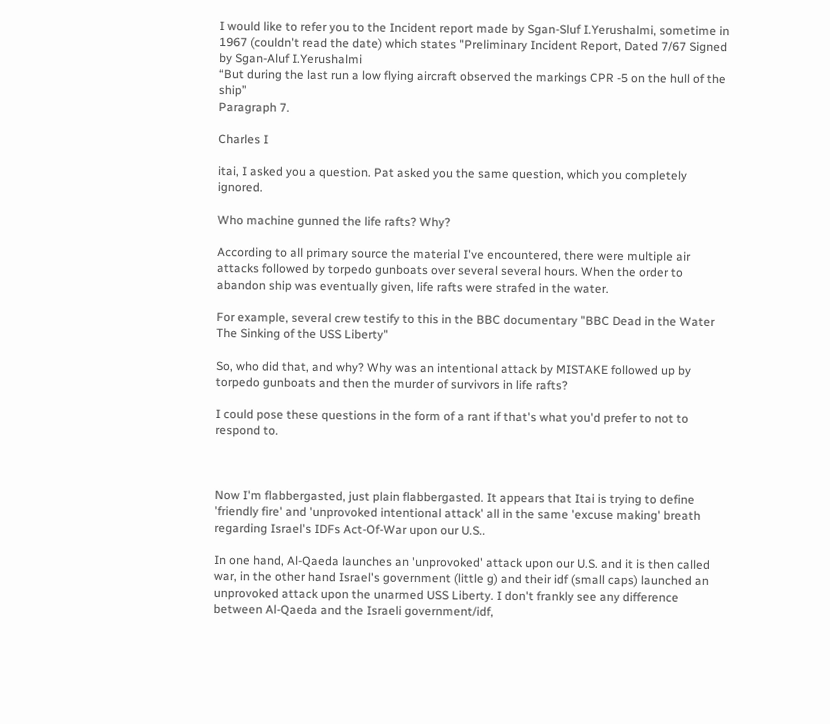I would like to refer you to the Incident report made by Sgan-Sluf I.Yerushalmi, sometime in 1967 (couldn't read the date) which states "Preliminary Incident Report, Dated 7/67 Signed by Sgan-Aluf I.Yerushalmi
“But during the last run a low flying aircraft observed the markings CPR -5 on the hull of the ship”
Paragraph 7.

Charles I

itai, I asked you a question. Pat asked you the same question, which you completely ignored.

Who machine gunned the life rafts? Why?

According to all primary source the material I've encountered, there were multiple air attacks followed by torpedo gunboats over several several hours. When the order to abandon ship was eventually given, life rafts were strafed in the water.

For example, several crew testify to this in the BBC documentary "BBC Dead in the Water The Sinking of the USS Liberty"

So, who did that, and why? Why was an intentional attack by MISTAKE followed up by torpedo gunboats and then the murder of survivors in life rafts?

I could pose these questions in the form of a rant if that's what you'd prefer to not to respond to.



Now I'm flabbergasted, just plain flabbergasted. It appears that Itai is trying to define 'friendly fire' and 'unprovoked intentional attack' all in the same 'excuse making' breath regarding Israel's IDFs Act-Of-War upon our U.S..

In one hand, Al-Qaeda launches an 'unprovoked' attack upon our U.S. and it is then called war, in the other hand Israel's government (little g) and their idf (small caps) launched an unprovoked attack upon the unarmed USS Liberty. I don't frankly see any difference between Al-Qaeda and the Israeli government/idf,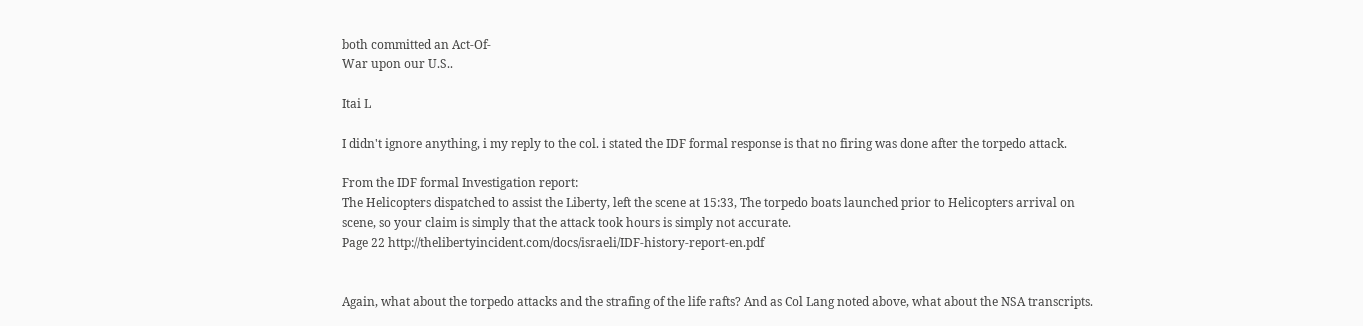both committed an Act-Of-
War upon our U.S..

Itai L

I didn't ignore anything, i my reply to the col. i stated the IDF formal response is that no firing was done after the torpedo attack.

From the IDF formal Investigation report:
The Helicopters dispatched to assist the Liberty, left the scene at 15:33, The torpedo boats launched prior to Helicopters arrival on scene, so your claim is simply that the attack took hours is simply not accurate.
Page 22 http://thelibertyincident.com/docs/israeli/IDF-history-report-en.pdf


Again, what about the torpedo attacks and the strafing of the life rafts? And as Col Lang noted above, what about the NSA transcripts.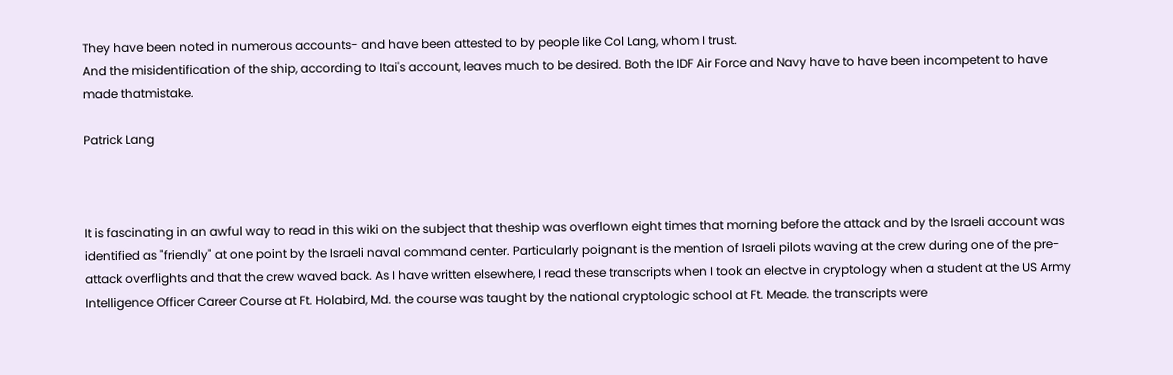They have been noted in numerous accounts- and have been attested to by people like Col Lang, whom I trust.
And the misidentification of the ship, according to Itai's account, leaves much to be desired. Both the IDF Air Force and Navy have to have been incompetent to have made thatmistake.

Patrick Lang



It is fascinating in an awful way to read in this wiki on the subject that theship was overflown eight times that morning before the attack and by the Israeli account was identified as "friendly" at one point by the Israeli naval command center. Particularly poignant is the mention of Israeli pilots waving at the crew during one of the pre-attack overflights and that the crew waved back. As I have written elsewhere, I read these transcripts when I took an electve in cryptology when a student at the US Army Intelligence Officer Career Course at Ft. Holabird, Md. the course was taught by the national cryptologic school at Ft. Meade. the transcripts were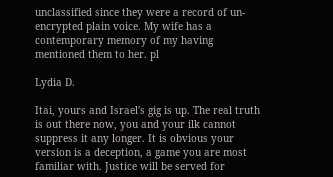unclassified since they were a record of un-encrypted plain voice. My wife has a contemporary memory of my having mentioned them to her. pl

Lydia D.

Itai, yours and Israel's gig is up. The real truth is out there now, you and your ilk cannot suppress it any longer. It is obvious your version is a deception, a game you are most familiar with. Justice will be served for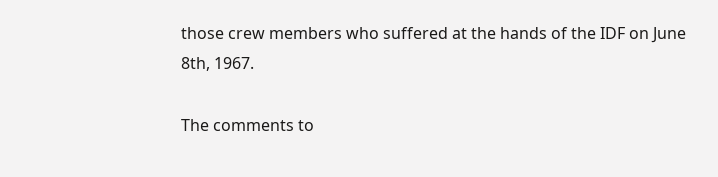those crew members who suffered at the hands of the IDF on June 8th, 1967.

The comments to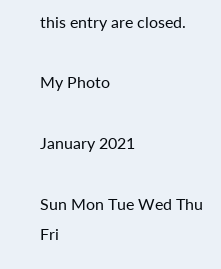this entry are closed.

My Photo

January 2021

Sun Mon Tue Wed Thu Fri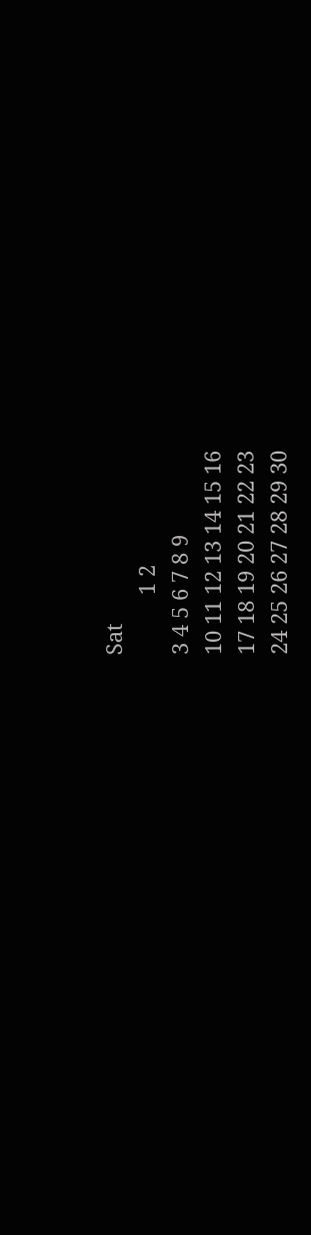Sat
          1 2
3 4 5 6 7 8 9
10 11 12 13 14 15 16
17 18 19 20 21 22 23
24 25 26 27 28 29 30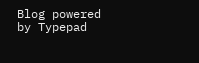Blog powered by Typepad